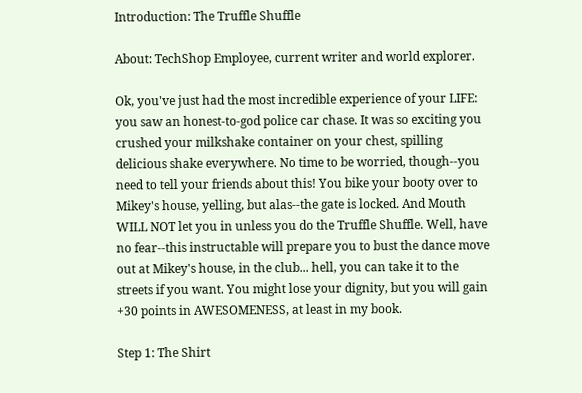Introduction: The Truffle Shuffle

About: TechShop Employee, current writer and world explorer.

Ok, you've just had the most incredible experience of your LIFE:  you saw an honest-to-god police car chase. It was so exciting you crushed your milkshake container on your chest, spilling delicious shake everywhere. No time to be worried, though--you need to tell your friends about this! You bike your booty over to Mikey's house, yelling, but alas--the gate is locked. And Mouth WILL NOT let you in unless you do the Truffle Shuffle. Well, have no fear--this instructable will prepare you to bust the dance move out at Mikey's house, in the club... hell, you can take it to the streets if you want. You might lose your dignity, but you will gain +30 points in AWESOMENESS, at least in my book.

Step 1: The Shirt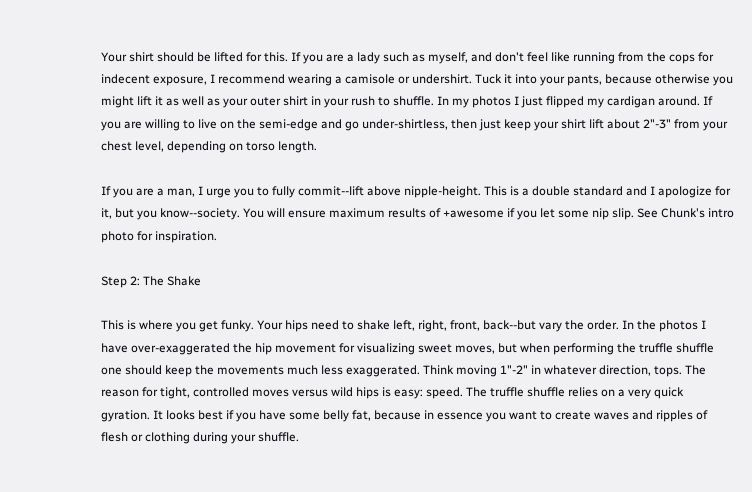Your shirt should be lifted for this. If you are a lady such as myself, and don't feel like running from the cops for indecent exposure, I recommend wearing a camisole or undershirt. Tuck it into your pants, because otherwise you might lift it as well as your outer shirt in your rush to shuffle. In my photos I just flipped my cardigan around. If you are willing to live on the semi-edge and go under-shirtless, then just keep your shirt lift about 2"-3" from your chest level, depending on torso length.

If you are a man, I urge you to fully commit--lift above nipple-height. This is a double standard and I apologize for it, but you know--society. You will ensure maximum results of +awesome if you let some nip slip. See Chunk's intro photo for inspiration.

Step 2: The Shake

This is where you get funky. Your hips need to shake left, right, front, back--but vary the order. In the photos I have over-exaggerated the hip movement for visualizing sweet moves, but when performing the truffle shuffle one should keep the movements much less exaggerated. Think moving 1"-2" in whatever direction, tops. The reason for tight, controlled moves versus wild hips is easy: speed. The truffle shuffle relies on a very quick gyration. It looks best if you have some belly fat, because in essence you want to create waves and ripples of flesh or clothing during your shuffle.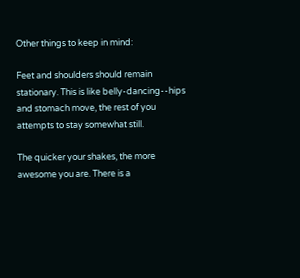Other things to keep in mind:

Feet and shoulders should remain stationary. This is like belly-dancing--hips and stomach move, the rest of you attempts to stay somewhat still.

The quicker your shakes, the more awesome you are. There is a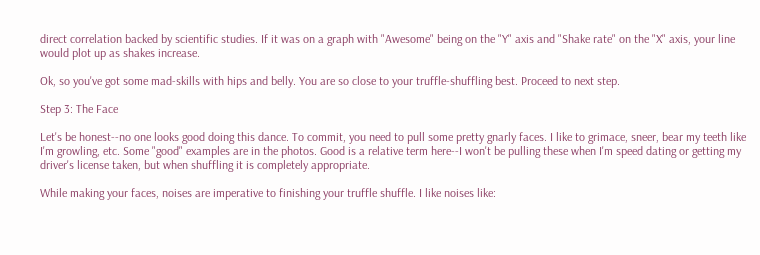direct correlation backed by scientific studies. If it was on a graph with "Awesome" being on the "Y" axis and "Shake rate" on the "X" axis, your line would plot up as shakes increase.

Ok, so you've got some mad-skills with hips and belly. You are so close to your truffle-shuffling best. Proceed to next step.

Step 3: The Face

Let's be honest--no one looks good doing this dance. To commit, you need to pull some pretty gnarly faces. I like to grimace, sneer, bear my teeth like I'm growling, etc. Some "good" examples are in the photos. Good is a relative term here--I won't be pulling these when I'm speed dating or getting my driver's license taken, but when shuffling it is completely appropriate.

While making your faces, noises are imperative to finishing your truffle shuffle. I like noises like: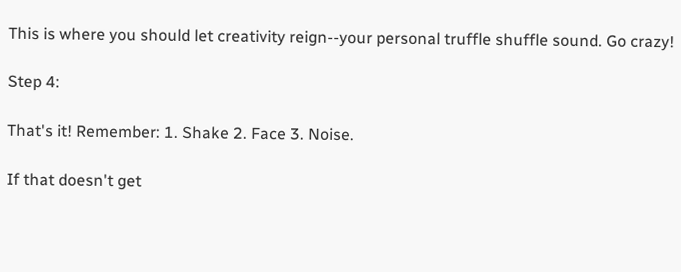This is where you should let creativity reign--your personal truffle shuffle sound. Go crazy!

Step 4:

That's it! Remember: 1. Shake 2. Face 3. Noise.

If that doesn't get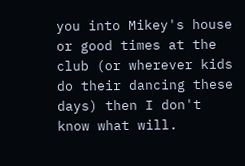you into Mikey's house or good times at the club (or wherever kids do their dancing these days) then I don't know what will.